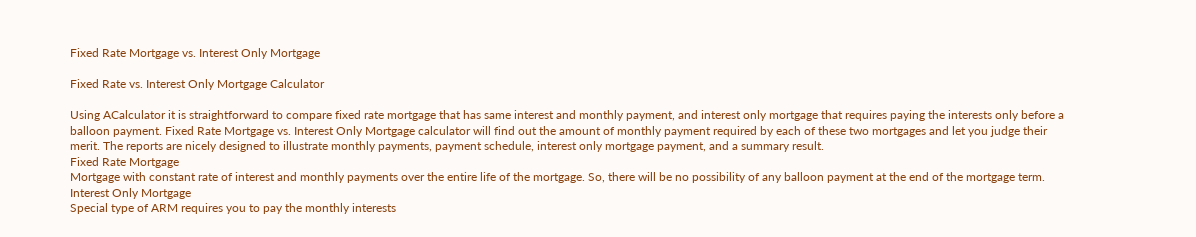Fixed Rate Mortgage vs. Interest Only Mortgage

Fixed Rate vs. Interest Only Mortgage Calculator

Using ACalculator it is straightforward to compare fixed rate mortgage that has same interest and monthly payment, and interest only mortgage that requires paying the interests only before a balloon payment. Fixed Rate Mortgage vs. Interest Only Mortgage calculator will find out the amount of monthly payment required by each of these two mortgages and let you judge their merit. The reports are nicely designed to illustrate monthly payments, payment schedule, interest only mortgage payment, and a summary result.
Fixed Rate Mortgage
Mortgage with constant rate of interest and monthly payments over the entire life of the mortgage. So, there will be no possibility of any balloon payment at the end of the mortgage term.
Interest Only Mortgage
Special type of ARM requires you to pay the monthly interests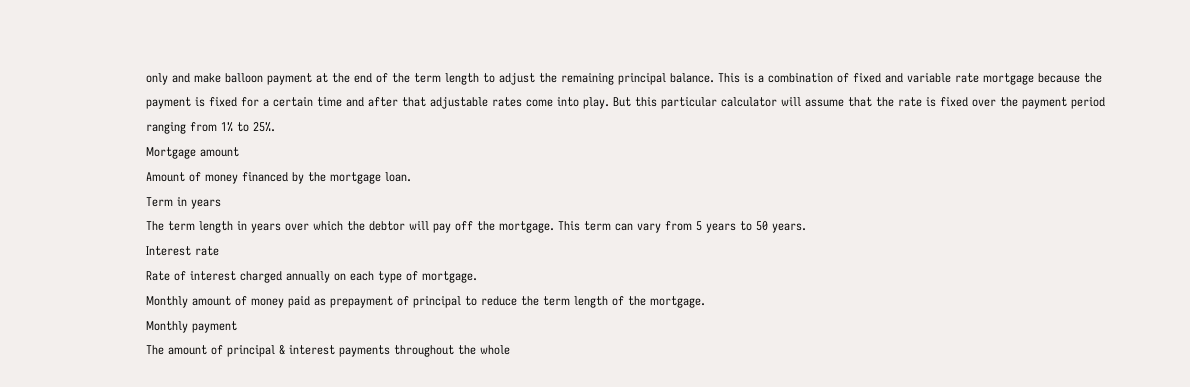only and make balloon payment at the end of the term length to adjust the remaining principal balance. This is a combination of fixed and variable rate mortgage because the payment is fixed for a certain time and after that adjustable rates come into play. But this particular calculator will assume that the rate is fixed over the payment period ranging from 1% to 25%.
Mortgage amount
Amount of money financed by the mortgage loan.
Term in years
The term length in years over which the debtor will pay off the mortgage. This term can vary from 5 years to 50 years.
Interest rate
Rate of interest charged annually on each type of mortgage.
Monthly amount of money paid as prepayment of principal to reduce the term length of the mortgage.
Monthly payment
The amount of principal & interest payments throughout the whole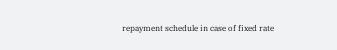repayment schedule in case of fixed rate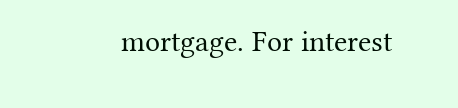mortgage. For interest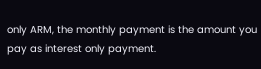only ARM, the monthly payment is the amount you pay as interest only payment.